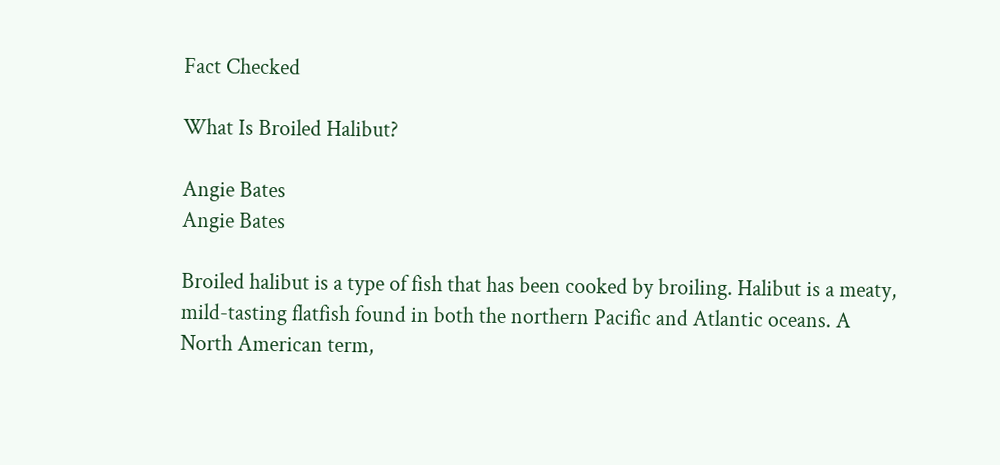Fact Checked

What Is Broiled Halibut?

Angie Bates
Angie Bates

Broiled halibut is a type of fish that has been cooked by broiling. Halibut is a meaty, mild-tasting flatfish found in both the northern Pacific and Atlantic oceans. A North American term,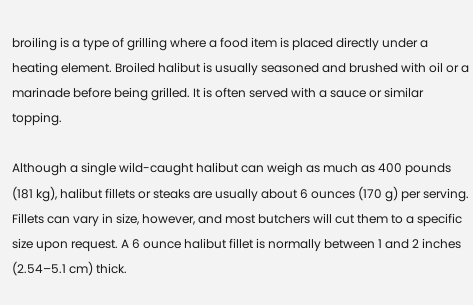broiling is a type of grilling where a food item is placed directly under a heating element. Broiled halibut is usually seasoned and brushed with oil or a marinade before being grilled. It is often served with a sauce or similar topping.

Although a single wild-caught halibut can weigh as much as 400 pounds (181 kg), halibut fillets or steaks are usually about 6 ounces (170 g) per serving. Fillets can vary in size, however, and most butchers will cut them to a specific size upon request. A 6 ounce halibut fillet is normally between 1 and 2 inches (2.54–5.1 cm) thick.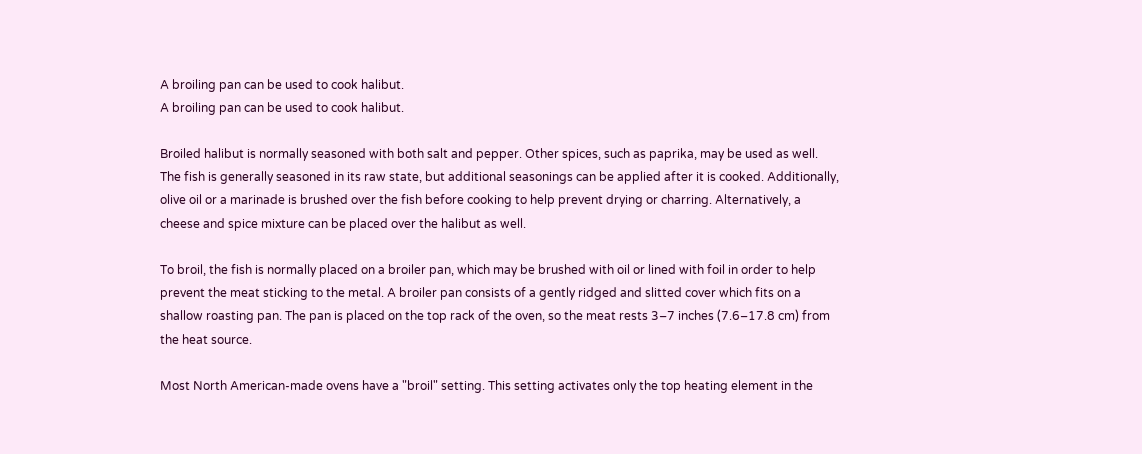A broiling pan can be used to cook halibut.
A broiling pan can be used to cook halibut.

Broiled halibut is normally seasoned with both salt and pepper. Other spices, such as paprika, may be used as well. The fish is generally seasoned in its raw state, but additional seasonings can be applied after it is cooked. Additionally, olive oil or a marinade is brushed over the fish before cooking to help prevent drying or charring. Alternatively, a cheese and spice mixture can be placed over the halibut as well.

To broil, the fish is normally placed on a broiler pan, which may be brushed with oil or lined with foil in order to help prevent the meat sticking to the metal. A broiler pan consists of a gently ridged and slitted cover which fits on a shallow roasting pan. The pan is placed on the top rack of the oven, so the meat rests 3–7 inches (7.6–17.8 cm) from the heat source.

Most North American-made ovens have a "broil" setting. This setting activates only the top heating element in the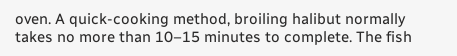oven. A quick-cooking method, broiling halibut normally takes no more than 10–15 minutes to complete. The fish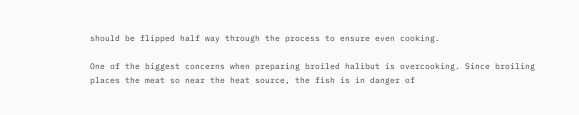should be flipped half way through the process to ensure even cooking.

One of the biggest concerns when preparing broiled halibut is overcooking. Since broiling places the meat so near the heat source, the fish is in danger of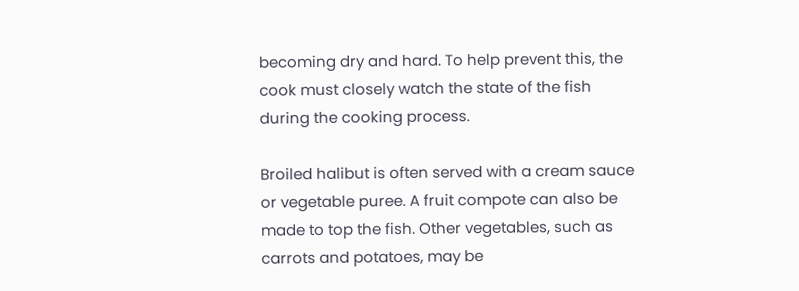becoming dry and hard. To help prevent this, the cook must closely watch the state of the fish during the cooking process.

Broiled halibut is often served with a cream sauce or vegetable puree. A fruit compote can also be made to top the fish. Other vegetables, such as carrots and potatoes, may be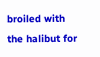broiled with the halibut for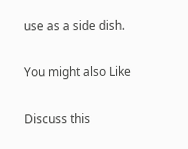use as a side dish.

You might also Like

Discuss this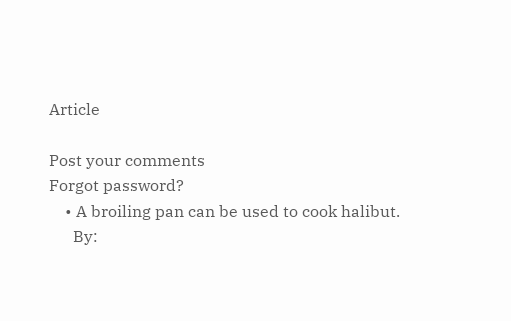Article

Post your comments
Forgot password?
    • A broiling pan can be used to cook halibut.
      By: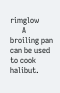rimglow
      A broiling pan can be used to cook halibut.